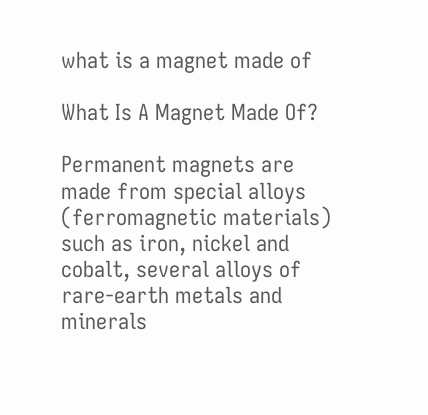what is a magnet made of

What Is A Magnet Made Of?

Permanent magnets are made from special alloys (ferromagnetic materials) such as iron, nickel and cobalt, several alloys of rare-earth metals and minerals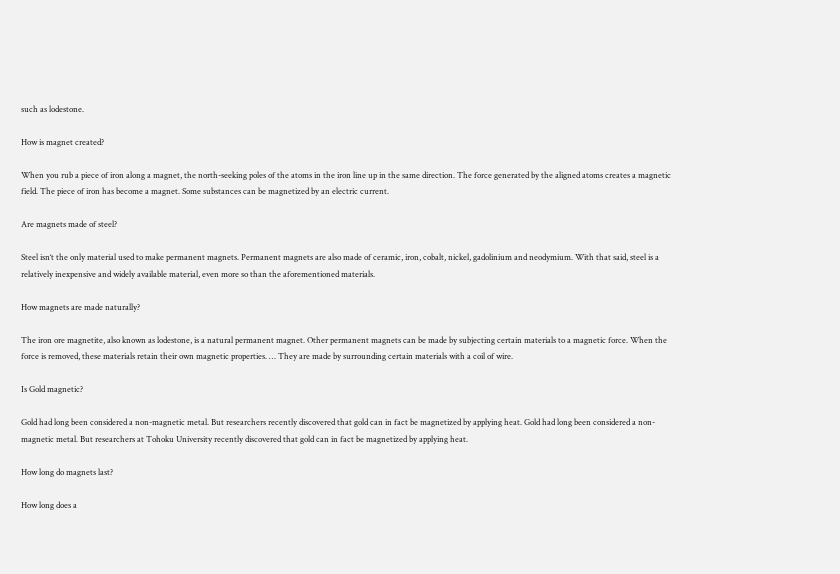such as lodestone.

How is magnet created?

When you rub a piece of iron along a magnet, the north-seeking poles of the atoms in the iron line up in the same direction. The force generated by the aligned atoms creates a magnetic field. The piece of iron has become a magnet. Some substances can be magnetized by an electric current.

Are magnets made of steel?

Steel isn‘t the only material used to make permanent magnets. Permanent magnets are also made of ceramic, iron, cobalt, nickel, gadolinium and neodymium. With that said, steel is a relatively inexpensive and widely available material, even more so than the aforementioned materials.

How magnets are made naturally?

The iron ore magnetite, also known as lodestone, is a natural permanent magnet. Other permanent magnets can be made by subjecting certain materials to a magnetic force. When the force is removed, these materials retain their own magnetic properties. … They are made by surrounding certain materials with a coil of wire.

Is Gold magnetic?

Gold had long been considered a non-magnetic metal. But researchers recently discovered that gold can in fact be magnetized by applying heat. Gold had long been considered a non-magnetic metal. But researchers at Tohoku University recently discovered that gold can in fact be magnetized by applying heat.

How long do magnets last?

How long does a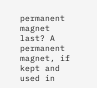permanent magnet last? A permanent magnet, if kept and used in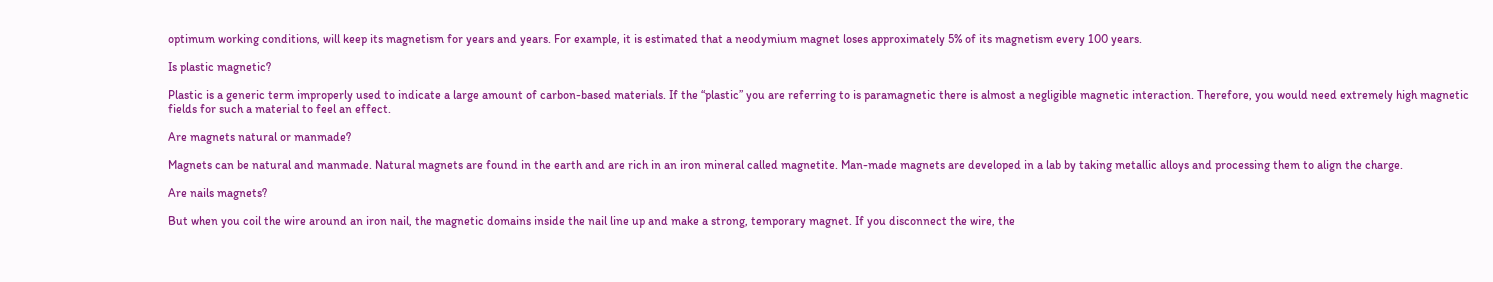optimum working conditions, will keep its magnetism for years and years. For example, it is estimated that a neodymium magnet loses approximately 5% of its magnetism every 100 years.

Is plastic magnetic?

Plastic is a generic term improperly used to indicate a large amount of carbon-based materials. If the “plastic” you are referring to is paramagnetic there is almost a negligible magnetic interaction. Therefore, you would need extremely high magnetic fields for such a material to feel an effect.

Are magnets natural or manmade?

Magnets can be natural and manmade. Natural magnets are found in the earth and are rich in an iron mineral called magnetite. Man-made magnets are developed in a lab by taking metallic alloys and processing them to align the charge.

Are nails magnets?

But when you coil the wire around an iron nail, the magnetic domains inside the nail line up and make a strong, temporary magnet. If you disconnect the wire, the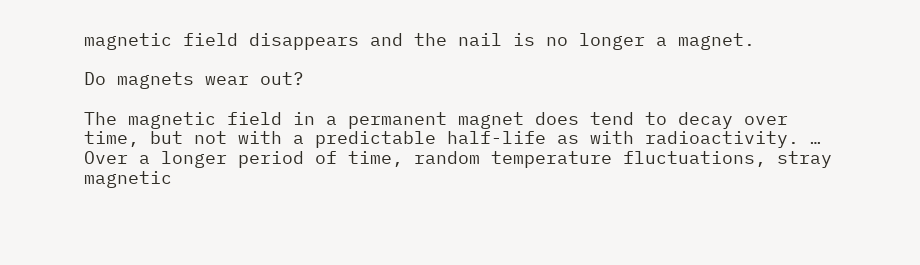magnetic field disappears and the nail is no longer a magnet.

Do magnets wear out?

The magnetic field in a permanent magnet does tend to decay over time, but not with a predictable half-life as with radioactivity. … Over a longer period of time, random temperature fluctuations, stray magnetic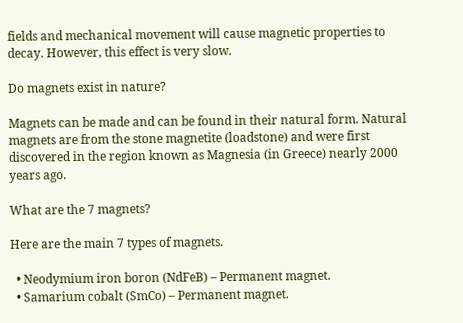fields and mechanical movement will cause magnetic properties to decay. However, this effect is very slow.

Do magnets exist in nature?

Magnets can be made and can be found in their natural form. Natural magnets are from the stone magnetite (loadstone) and were first discovered in the region known as Magnesia (in Greece) nearly 2000 years ago.

What are the 7 magnets?

Here are the main 7 types of magnets.

  • Neodymium iron boron (NdFeB) – Permanent magnet.
  • Samarium cobalt (SmCo) – Permanent magnet.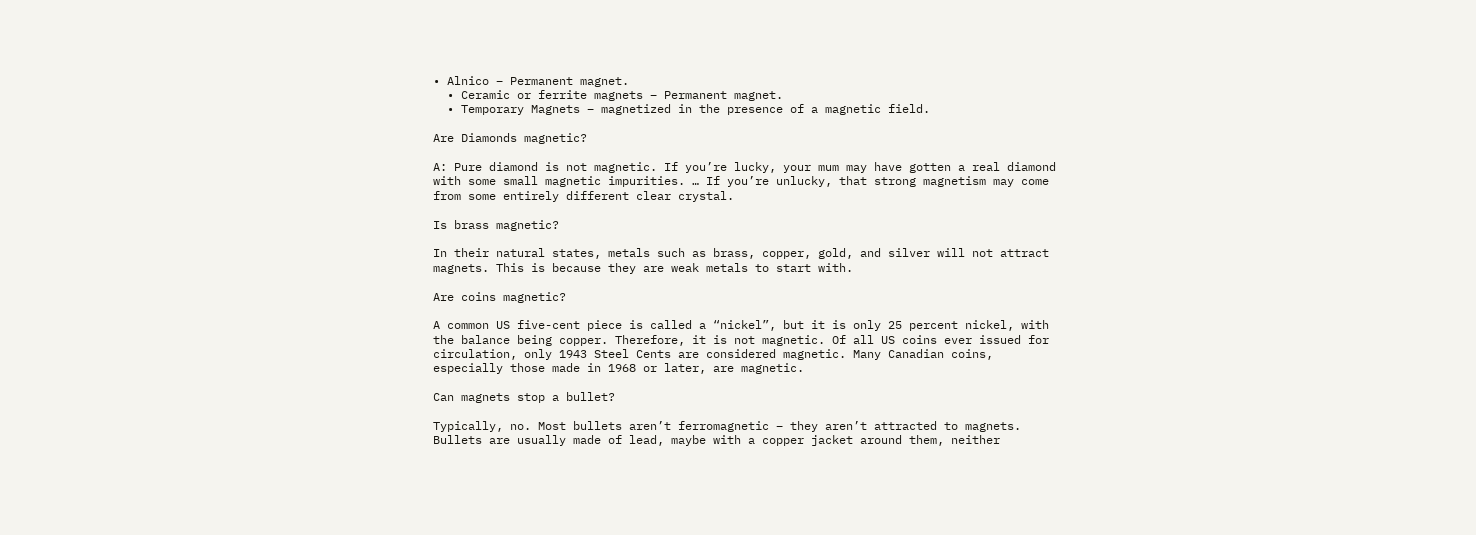• Alnico – Permanent magnet.
  • Ceramic or ferrite magnets – Permanent magnet.
  • Temporary Magnets – magnetized in the presence of a magnetic field.

Are Diamonds magnetic?

A: Pure diamond is not magnetic. If you’re lucky, your mum may have gotten a real diamond with some small magnetic impurities. … If you’re unlucky, that strong magnetism may come from some entirely different clear crystal.

Is brass magnetic?

In their natural states, metals such as brass, copper, gold, and silver will not attract magnets. This is because they are weak metals to start with.

Are coins magnetic?

A common US five-cent piece is called a “nickel”, but it is only 25 percent nickel, with the balance being copper. Therefore, it is not magnetic. Of all US coins ever issued for circulation, only 1943 Steel Cents are considered magnetic. Many Canadian coins, especially those made in 1968 or later, are magnetic.

Can magnets stop a bullet?

Typically, no. Most bullets aren’t ferromagnetic – they aren’t attracted to magnets. Bullets are usually made of lead, maybe with a copper jacket around them, neither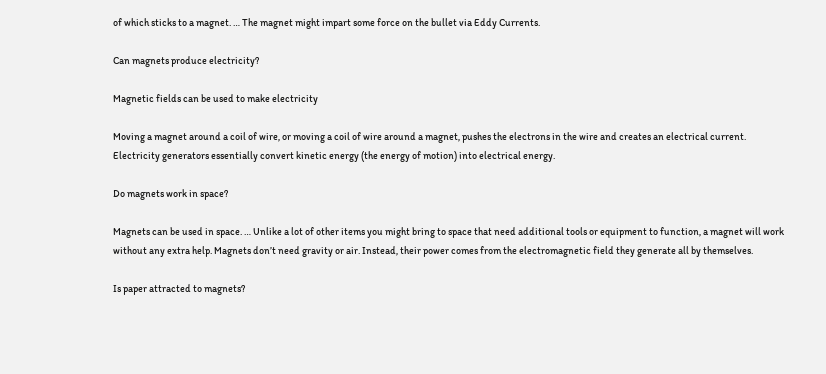of which sticks to a magnet. … The magnet might impart some force on the bullet via Eddy Currents.

Can magnets produce electricity?

Magnetic fields can be used to make electricity

Moving a magnet around a coil of wire, or moving a coil of wire around a magnet, pushes the electrons in the wire and creates an electrical current. Electricity generators essentially convert kinetic energy (the energy of motion) into electrical energy.

Do magnets work in space?

Magnets can be used in space. … Unlike a lot of other items you might bring to space that need additional tools or equipment to function, a magnet will work without any extra help. Magnets don’t need gravity or air. Instead, their power comes from the electromagnetic field they generate all by themselves.

Is paper attracted to magnets?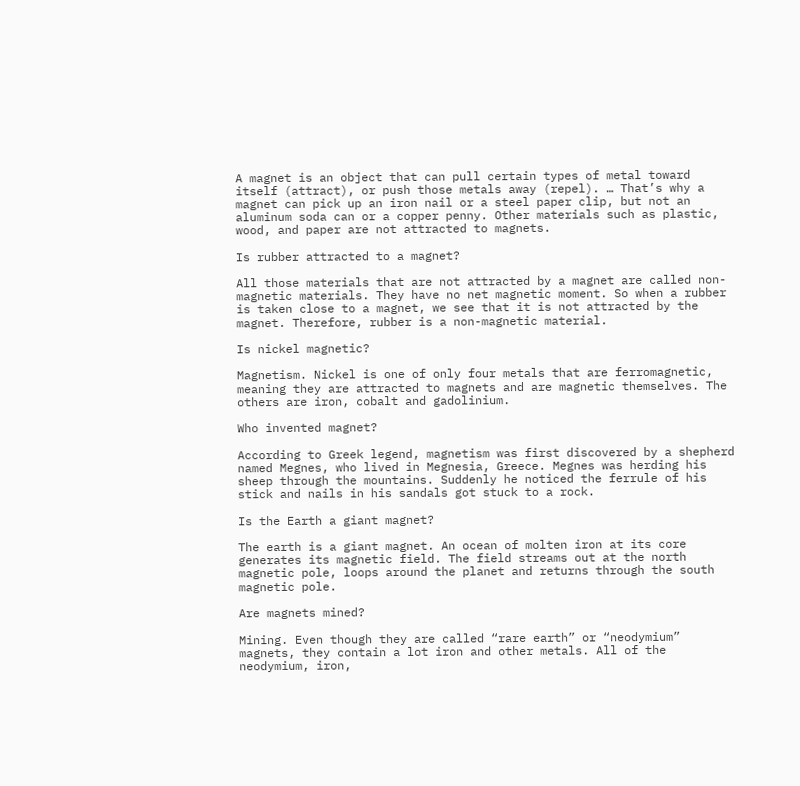A magnet is an object that can pull certain types of metal toward itself (attract), or push those metals away (repel). … That’s why a magnet can pick up an iron nail or a steel paper clip, but not an aluminum soda can or a copper penny. Other materials such as plastic, wood, and paper are not attracted to magnets.

Is rubber attracted to a magnet?

All those materials that are not attracted by a magnet are called non-magnetic materials. They have no net magnetic moment. So when a rubber is taken close to a magnet, we see that it is not attracted by the magnet. Therefore, rubber is a non-magnetic material.

Is nickel magnetic?

Magnetism. Nickel is one of only four metals that are ferromagnetic, meaning they are attracted to magnets and are magnetic themselves. The others are iron, cobalt and gadolinium.

Who invented magnet?

According to Greek legend, magnetism was first discovered by a shepherd named Megnes, who lived in Megnesia, Greece. Megnes was herding his sheep through the mountains. Suddenly he noticed the ferrule of his stick and nails in his sandals got stuck to a rock.

Is the Earth a giant magnet?

The earth is a giant magnet. An ocean of molten iron at its core generates its magnetic field. The field streams out at the north magnetic pole, loops around the planet and returns through the south magnetic pole.

Are magnets mined?

Mining. Even though they are called “rare earth” or “neodymium” magnets, they contain a lot iron and other metals. All of the neodymium, iron,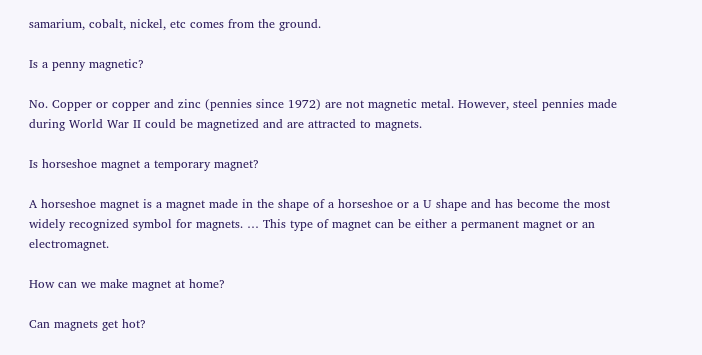samarium, cobalt, nickel, etc comes from the ground.

Is a penny magnetic?

No. Copper or copper and zinc (pennies since 1972) are not magnetic metal. However, steel pennies made during World War II could be magnetized and are attracted to magnets.

Is horseshoe magnet a temporary magnet?

A horseshoe magnet is a magnet made in the shape of a horseshoe or a U shape and has become the most widely recognized symbol for magnets. … This type of magnet can be either a permanent magnet or an electromagnet.

How can we make magnet at home?

Can magnets get hot?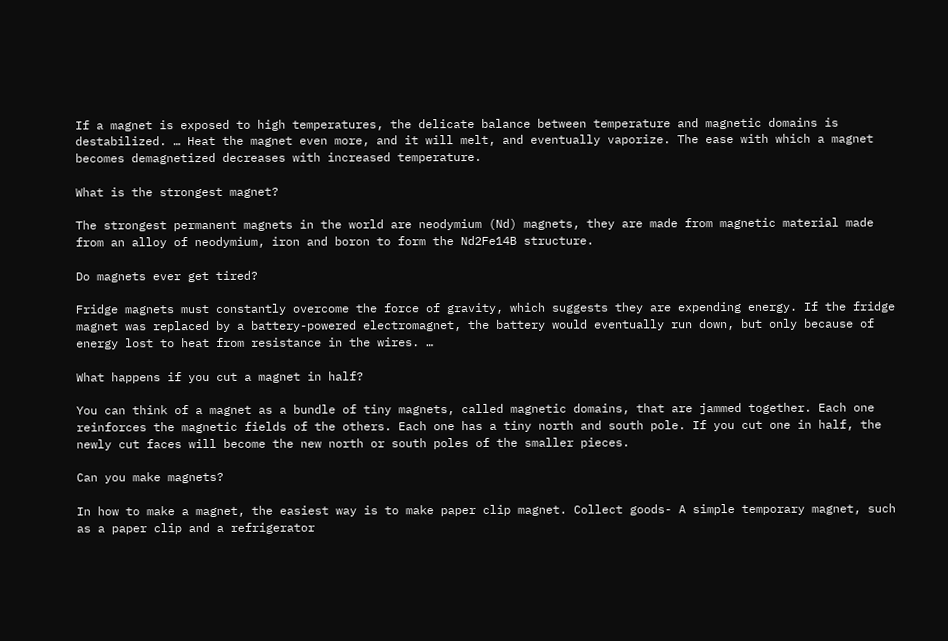If a magnet is exposed to high temperatures, the delicate balance between temperature and magnetic domains is destabilized. … Heat the magnet even more, and it will melt, and eventually vaporize. The ease with which a magnet becomes demagnetized decreases with increased temperature.

What is the strongest magnet?

The strongest permanent magnets in the world are neodymium (Nd) magnets, they are made from magnetic material made from an alloy of neodymium, iron and boron to form the Nd2Fe14B structure.

Do magnets ever get tired?

Fridge magnets must constantly overcome the force of gravity, which suggests they are expending energy. If the fridge magnet was replaced by a battery-powered electromagnet, the battery would eventually run down, but only because of energy lost to heat from resistance in the wires. …

What happens if you cut a magnet in half?

You can think of a magnet as a bundle of tiny magnets, called magnetic domains, that are jammed together. Each one reinforces the magnetic fields of the others. Each one has a tiny north and south pole. If you cut one in half, the newly cut faces will become the new north or south poles of the smaller pieces.

Can you make magnets?

In how to make a magnet, the easiest way is to make paper clip magnet. Collect goods- A simple temporary magnet, such as a paper clip and a refrigerator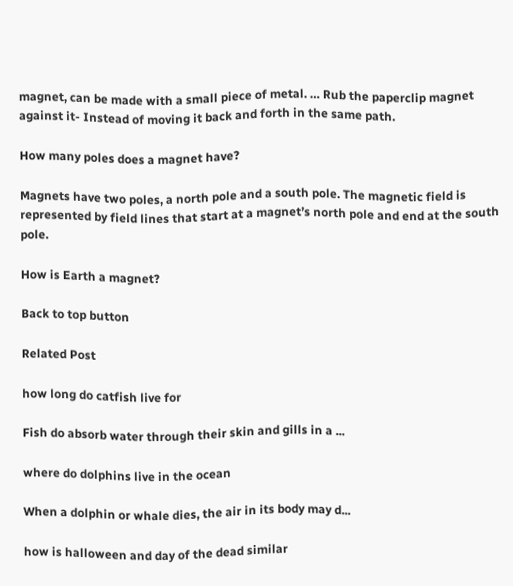magnet, can be made with a small piece of metal. … Rub the paperclip magnet against it- Instead of moving it back and forth in the same path.

How many poles does a magnet have?

Magnets have two poles, a north pole and a south pole. The magnetic field is represented by field lines that start at a magnet’s north pole and end at the south pole.

How is Earth a magnet?

Back to top button

Related Post

how long do catfish live for

Fish do absorb water through their skin and gills in a ...

where do dolphins live in the ocean

When a dolphin or whale dies, the air in its body may d...

how is halloween and day of the dead similar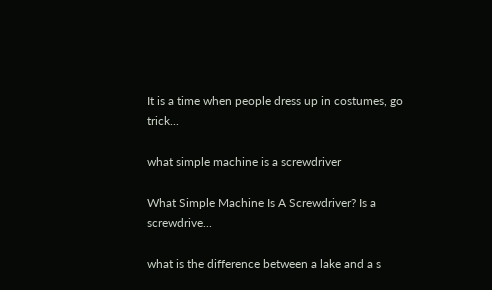It is a time when people dress up in costumes, go trick...

what simple machine is a screwdriver

What Simple Machine Is A Screwdriver? Is a screwdrive...

what is the difference between a lake and a s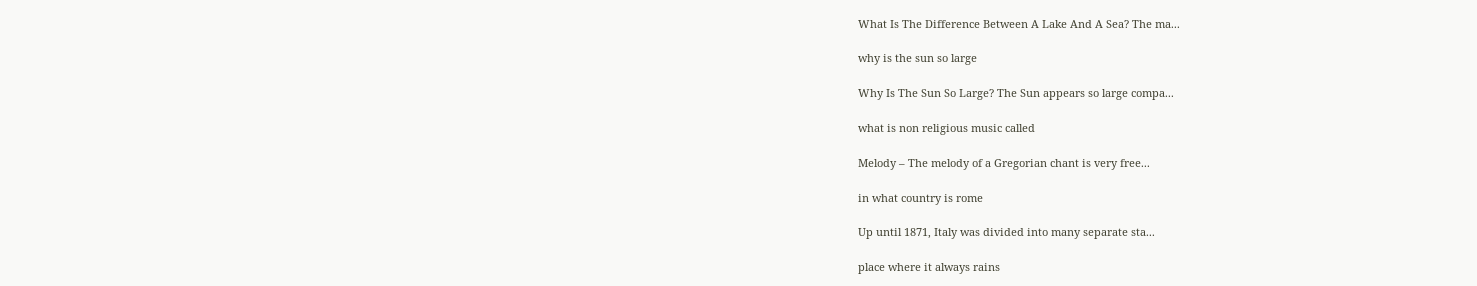What Is The Difference Between A Lake And A Sea? The ma...

why is the sun so large

Why Is The Sun So Large? The Sun appears so large compa...

what is non religious music called

Melody – The melody of a Gregorian chant is very free...

in what country is rome

Up until 1871, Italy was divided into many separate sta...

place where it always rains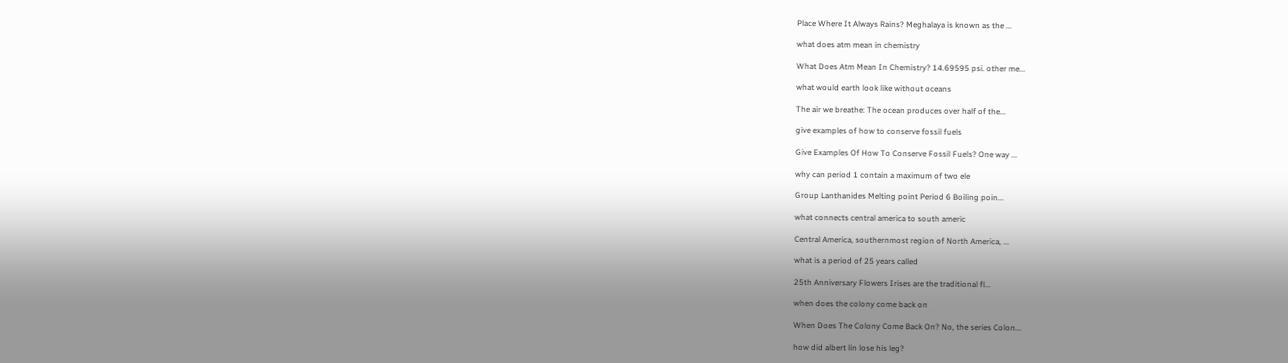Place Where It Always Rains? Meghalaya is known as the ...

what does atm mean in chemistry

What Does Atm Mean In Chemistry? 14.69595 psi. other me...

what would earth look like without oceans

The air we breathe: The ocean produces over half of the...

give examples of how to conserve fossil fuels

Give Examples Of How To Conserve Fossil Fuels? One way ...

why can period 1 contain a maximum of two ele

Group Lanthanides Melting point Period 6 Boiling poin...

what connects central america to south americ

Central America, southernmost region of North America, ...

what is a period of 25 years called

25th Anniversary Flowers Irises are the traditional fl...

when does the colony come back on

When Does The Colony Come Back On? No, the series Colon...

how did albert lin lose his leg?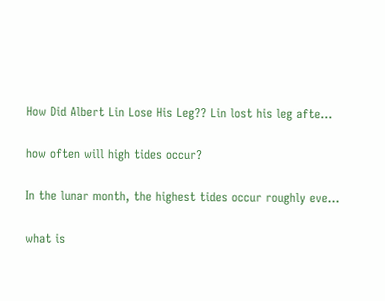How Did Albert Lin Lose His Leg?? Lin lost his leg afte...

how often will high tides occur?

In the lunar month, the highest tides occur roughly eve...

what is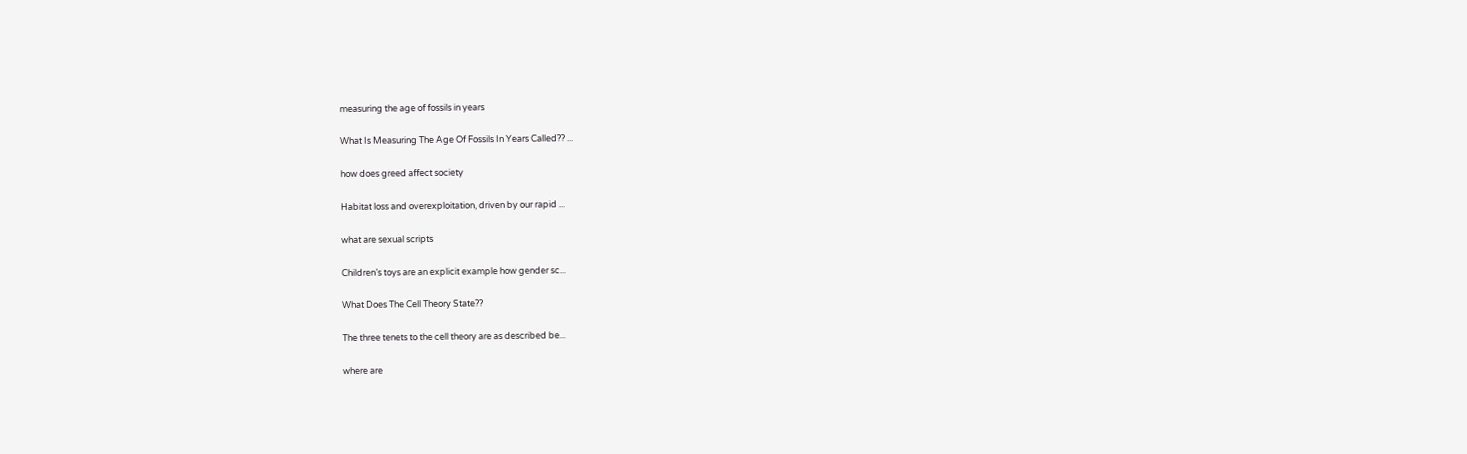measuring the age of fossils in years

What Is Measuring The Age Of Fossils In Years Called?? ...

how does greed affect society

Habitat loss and overexploitation, driven by our rapid ...

what are sexual scripts

Children’s toys are an explicit example how gender sc...

What Does The Cell Theory State??

The three tenets to the cell theory are as described be...

where are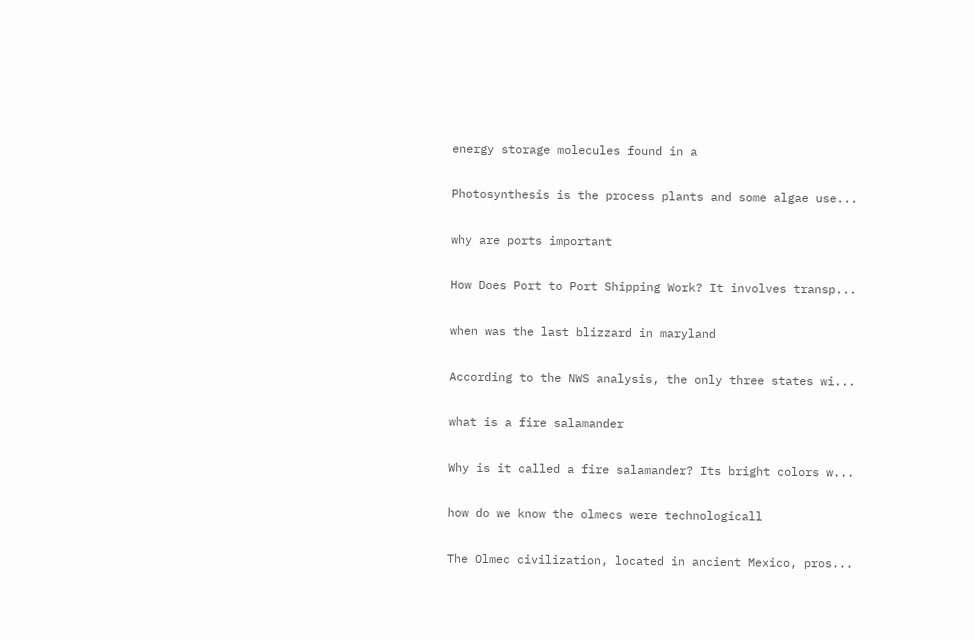energy storage molecules found in a

Photosynthesis is the process plants and some algae use...

why are ports important

How Does Port to Port Shipping Work? It involves transp...

when was the last blizzard in maryland

According to the NWS analysis, the only three states wi...

what is a fire salamander

Why is it called a fire salamander? Its bright colors w...

how do we know the olmecs were technologicall

The Olmec civilization, located in ancient Mexico, pros...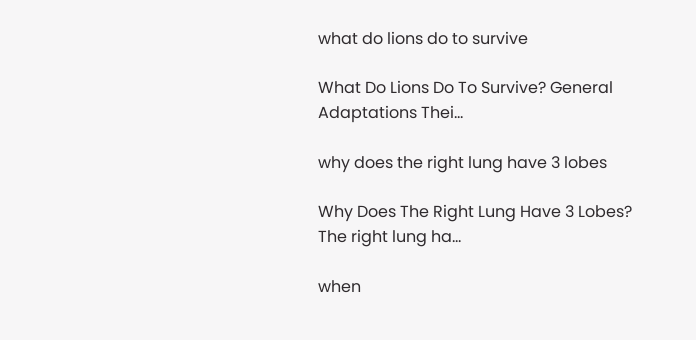what do lions do to survive

What Do Lions Do To Survive? General Adaptations Thei...

why does the right lung have 3 lobes

Why Does The Right Lung Have 3 Lobes? The right lung ha...

when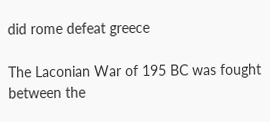did rome defeat greece

The Laconian War of 195 BC was fought between the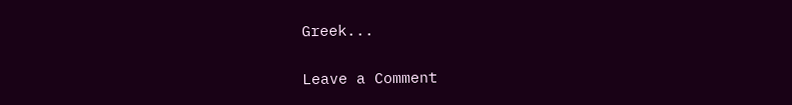Greek...

Leave a Comment